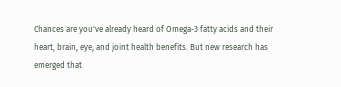Chances are you've already heard of Omega-3 fatty acids and their heart, brain, eye, and joint health benefits. But new research has emerged that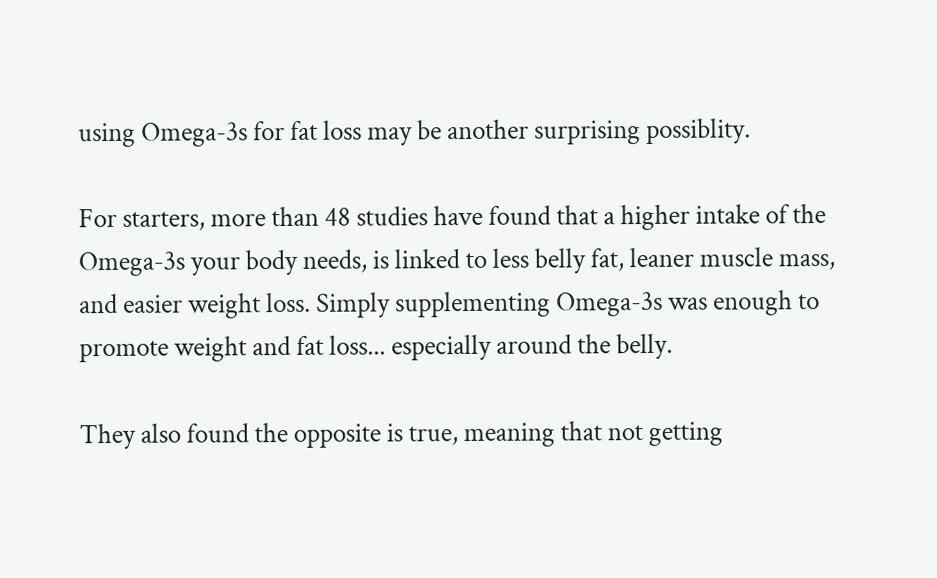using Omega-3s for fat loss may be another surprising possiblity.

For starters, more than 48 studies have found that a higher intake of the Omega-3s your body needs, is linked to less belly fat, leaner muscle mass, and easier weight loss. Simply supplementing Omega-3s was enough to promote weight and fat loss... especially around the belly.

They also found the opposite is true, meaning that not getting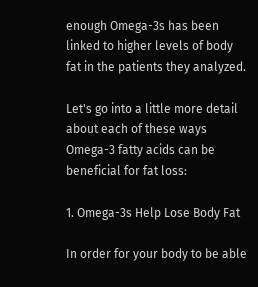enough Omega-3s has been linked to higher levels of body fat in the patients they analyzed.

Let's go into a little more detail about each of these ways Omega-3 fatty acids can be beneficial for fat loss:

1. Omega-3s Help Lose Body Fat

In order for your body to be able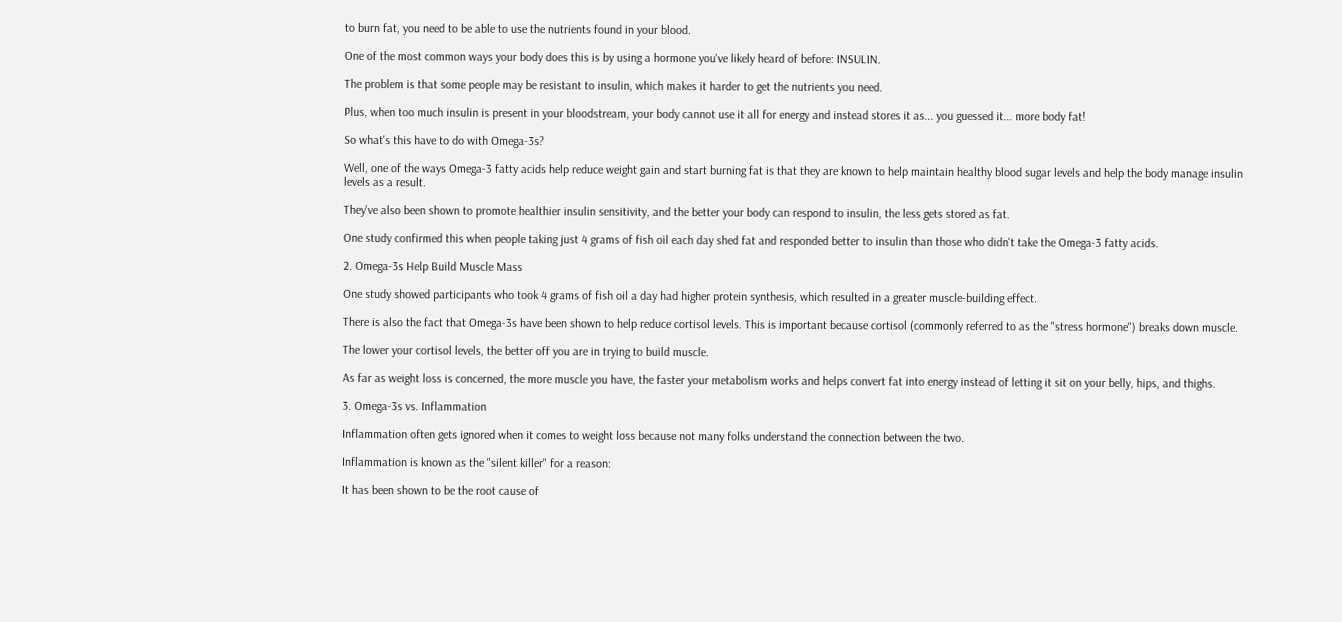to burn fat, you need to be able to use the nutrients found in your blood.

One of the most common ways your body does this is by using a hormone you've likely heard of before: INSULIN.

The problem is that some people may be resistant to insulin, which makes it harder to get the nutrients you need.

Plus, when too much insulin is present in your bloodstream, your body cannot use it all for energy and instead stores it as... you guessed it... more body fat!

So what's this have to do with Omega-3s?

Well, one of the ways Omega-3 fatty acids help reduce weight gain and start burning fat is that they are known to help maintain healthy blood sugar levels and help the body manage insulin levels as a result.

They've also been shown to promote healthier insulin sensitivity, and the better your body can respond to insulin, the less gets stored as fat.

One study confirmed this when people taking just 4 grams of fish oil each day shed fat and responded better to insulin than those who didn't take the Omega-3 fatty acids.

2. Omega-3s Help Build Muscle Mass

One study showed participants who took 4 grams of fish oil a day had higher protein synthesis, which resulted in a greater muscle-building effect.

There is also the fact that Omega-3s have been shown to help reduce cortisol levels. This is important because cortisol (commonly referred to as the "stress hormone") breaks down muscle.

The lower your cortisol levels, the better off you are in trying to build muscle.

As far as weight loss is concerned, the more muscle you have, the faster your metabolism works and helps convert fat into energy instead of letting it sit on your belly, hips, and thighs.

3. Omega-3s vs. Inflammation

Inflammation often gets ignored when it comes to weight loss because not many folks understand the connection between the two.

Inflammation is known as the "silent killer" for a reason:

It has been shown to be the root cause of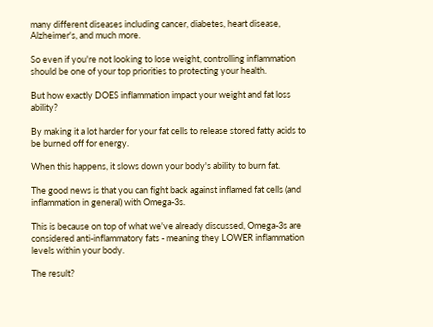many different diseases including cancer, diabetes, heart disease, Alzheimer's, and much more.

So even if you're not looking to lose weight, controlling inflammation should be one of your top priorities to protecting your health.

But how exactly DOES inflammation impact your weight and fat loss ability?

By making it a lot harder for your fat cells to release stored fatty acids to be burned off for energy.

When this happens, it slows down your body's ability to burn fat.

The good news is that you can fight back against inflamed fat cells (and inflammation in general) with Omega-3s.

This is because on top of what we've already discussed, Omega-3s are considered anti-inflammatory fats - meaning they LOWER inflammation levels within your body.

The result?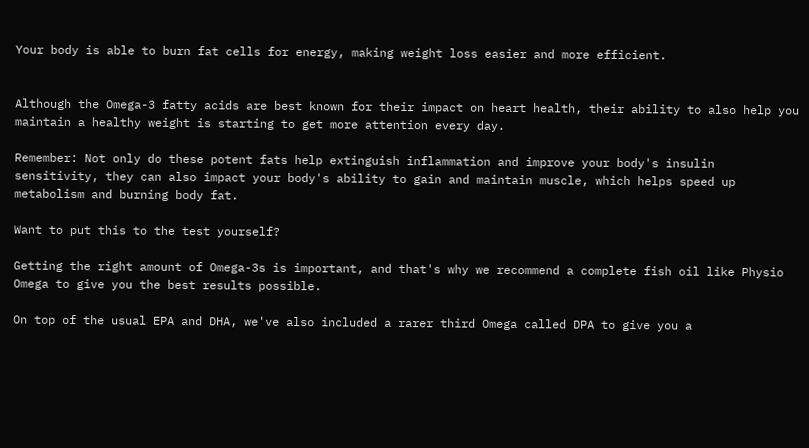Your body is able to burn fat cells for energy, making weight loss easier and more efficient.


Although the Omega-3 fatty acids are best known for their impact on heart health, their ability to also help you maintain a healthy weight is starting to get more attention every day.

Remember: Not only do these potent fats help extinguish inflammation and improve your body's insulin sensitivity, they can also impact your body's ability to gain and maintain muscle, which helps speed up metabolism and burning body fat.

Want to put this to the test yourself?

Getting the right amount of Omega-3s is important, and that's why we recommend a complete fish oil like Physio Omega to give you the best results possible.

On top of the usual EPA and DHA, we've also included a rarer third Omega called DPA to give you a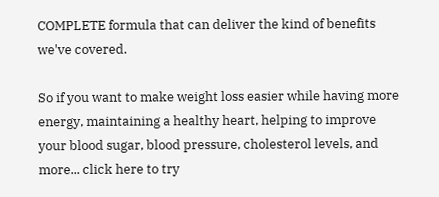COMPLETE formula that can deliver the kind of benefits we've covered.

So if you want to make weight loss easier while having more energy, maintaining a healthy heart, helping to improve your blood sugar, blood pressure, cholesterol levels, and more... click here to try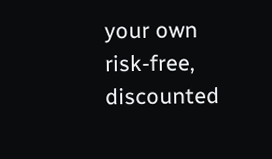your own risk-free, discounted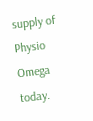supply of Physio Omega today.